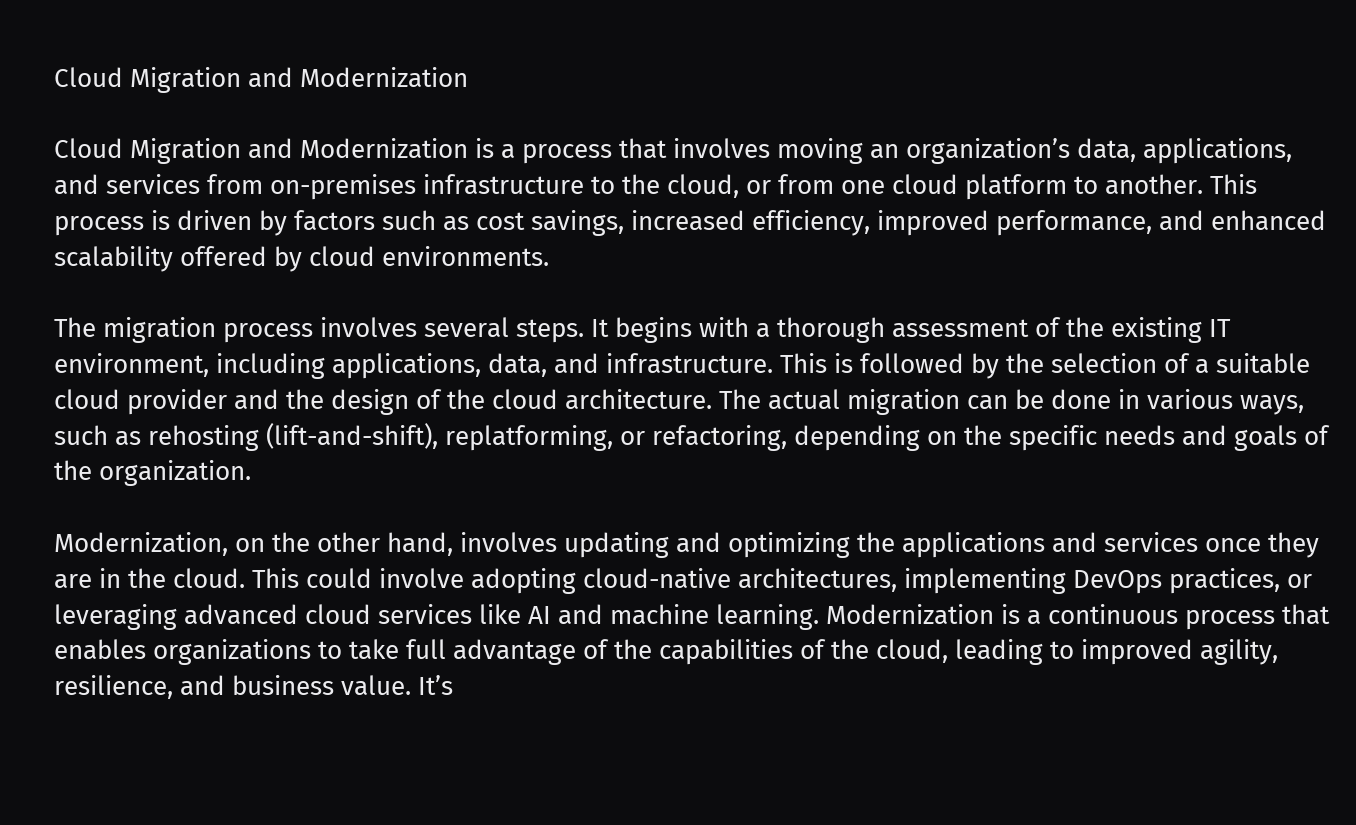Cloud Migration and Modernization

Cloud Migration and Modernization is a process that involves moving an organization’s data, applications, and services from on-premises infrastructure to the cloud, or from one cloud platform to another. This process is driven by factors such as cost savings, increased efficiency, improved performance, and enhanced scalability offered by cloud environments.

The migration process involves several steps. It begins with a thorough assessment of the existing IT environment, including applications, data, and infrastructure. This is followed by the selection of a suitable cloud provider and the design of the cloud architecture. The actual migration can be done in various ways, such as rehosting (lift-and-shift), replatforming, or refactoring, depending on the specific needs and goals of the organization.

Modernization, on the other hand, involves updating and optimizing the applications and services once they are in the cloud. This could involve adopting cloud-native architectures, implementing DevOps practices, or leveraging advanced cloud services like AI and machine learning. Modernization is a continuous process that enables organizations to take full advantage of the capabilities of the cloud, leading to improved agility, resilience, and business value. It’s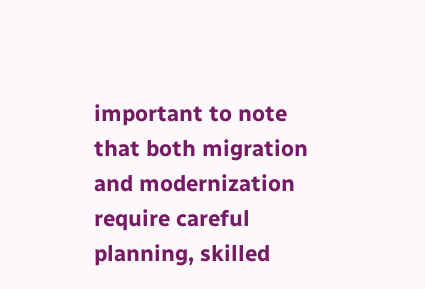important to note that both migration and modernization require careful planning, skilled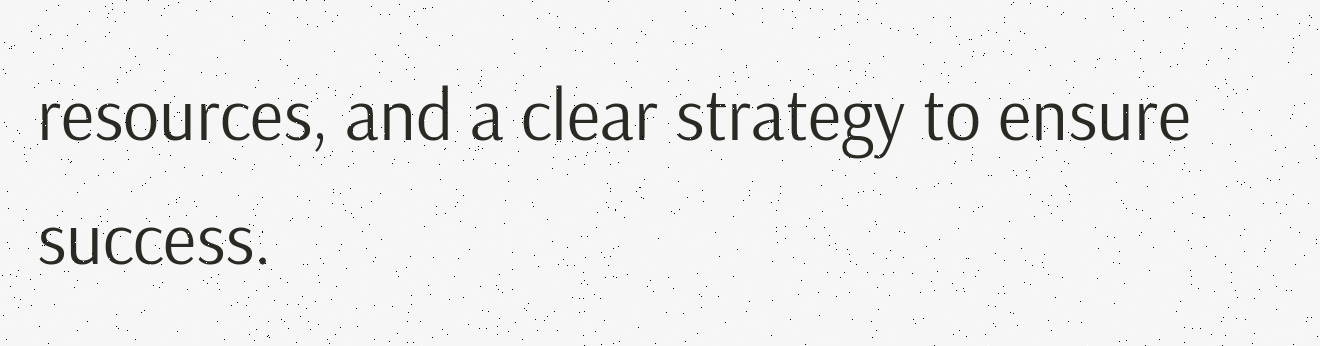resources, and a clear strategy to ensure success.